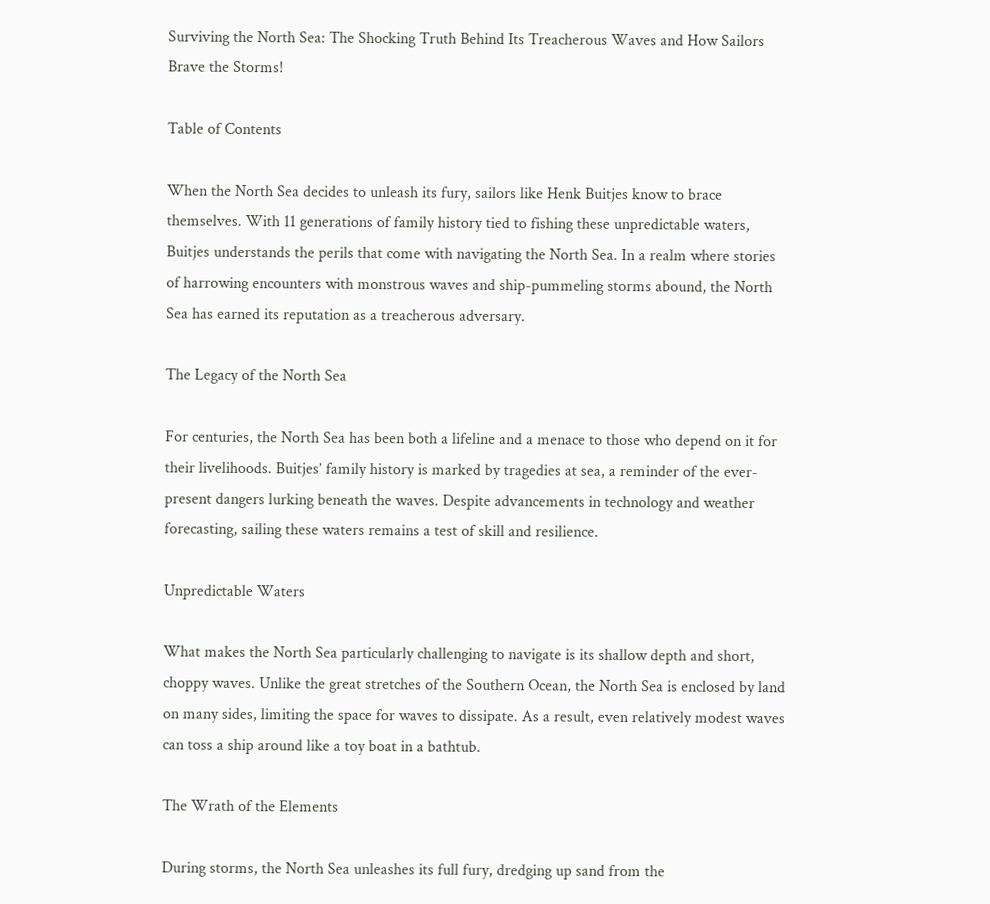Surviving the North Sea: The Shocking Truth Behind Its Treacherous Waves and How Sailors Brave the Storms!

Table of Contents

When the North Sea decides to unleash its fury, sailors like Henk Buitjes know to brace themselves. With 11 generations of family history tied to fishing these unpredictable waters, Buitjes understands the perils that come with navigating the North Sea. In a realm where stories of harrowing encounters with monstrous waves and ship-pummeling storms abound, the North Sea has earned its reputation as a treacherous adversary.

The Legacy of the North Sea

For centuries, the North Sea has been both a lifeline and a menace to those who depend on it for their livelihoods. Buitjes’ family history is marked by tragedies at sea, a reminder of the ever-present dangers lurking beneath the waves. Despite advancements in technology and weather forecasting, sailing these waters remains a test of skill and resilience.

Unpredictable Waters

What makes the North Sea particularly challenging to navigate is its shallow depth and short, choppy waves. Unlike the great stretches of the Southern Ocean, the North Sea is enclosed by land on many sides, limiting the space for waves to dissipate. As a result, even relatively modest waves can toss a ship around like a toy boat in a bathtub.

The Wrath of the Elements

During storms, the North Sea unleashes its full fury, dredging up sand from the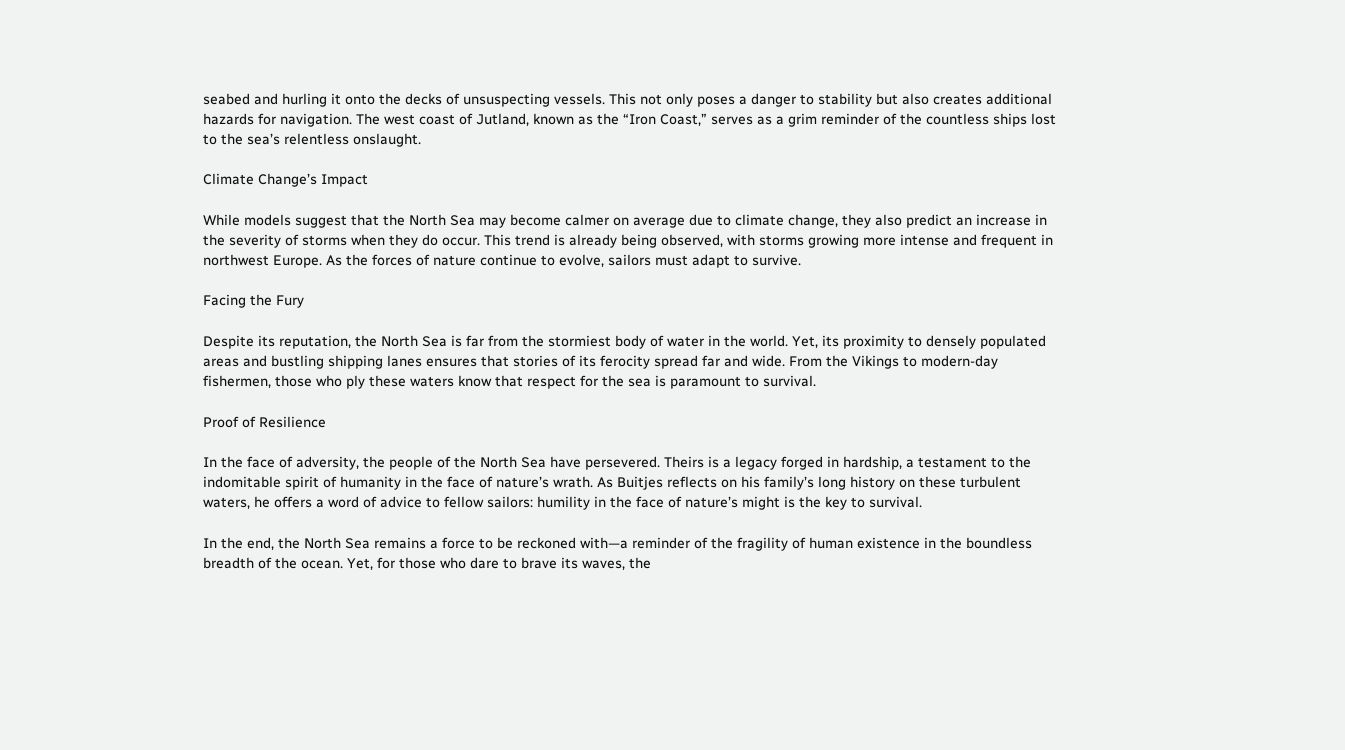seabed and hurling it onto the decks of unsuspecting vessels. This not only poses a danger to stability but also creates additional hazards for navigation. The west coast of Jutland, known as the “Iron Coast,” serves as a grim reminder of the countless ships lost to the sea’s relentless onslaught.

Climate Change’s Impact

While models suggest that the North Sea may become calmer on average due to climate change, they also predict an increase in the severity of storms when they do occur. This trend is already being observed, with storms growing more intense and frequent in northwest Europe. As the forces of nature continue to evolve, sailors must adapt to survive.

Facing the Fury

Despite its reputation, the North Sea is far from the stormiest body of water in the world. Yet, its proximity to densely populated areas and bustling shipping lanes ensures that stories of its ferocity spread far and wide. From the Vikings to modern-day fishermen, those who ply these waters know that respect for the sea is paramount to survival.

Proof of Resilience

In the face of adversity, the people of the North Sea have persevered. Theirs is a legacy forged in hardship, a testament to the indomitable spirit of humanity in the face of nature’s wrath. As Buitjes reflects on his family’s long history on these turbulent waters, he offers a word of advice to fellow sailors: humility in the face of nature’s might is the key to survival.

In the end, the North Sea remains a force to be reckoned with—a reminder of the fragility of human existence in the boundless breadth of the ocean. Yet, for those who dare to brave its waves, the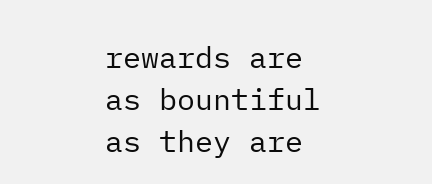rewards are as bountiful as they are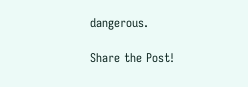dangerous.

Share the Post!